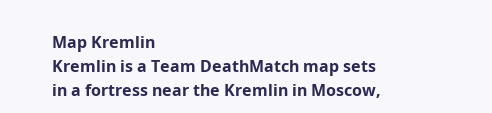Map Kremlin
Kremlin is a Team DeathMatch map sets in a fortress near the Kremlin in Moscow,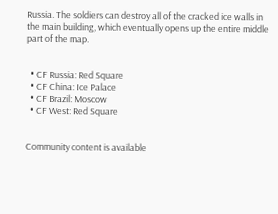Russia. The soldiers can destroy all of the cracked ice walls in the main building, which eventually opens up the entire middle part of the map.


  • CF Russia: Red Square
  • CF China: Ice Palace
  • CF Brazil: Moscow
  • CF West: Red Square


Community content is available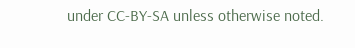under CC-BY-SA unless otherwise noted.